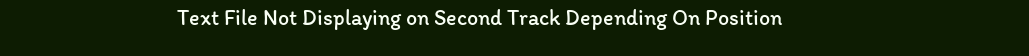Text File Not Displaying on Second Track Depending On Position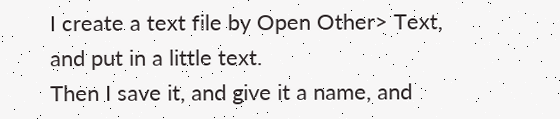I create a text file by Open Other> Text, and put in a little text.
Then I save it, and give it a name, and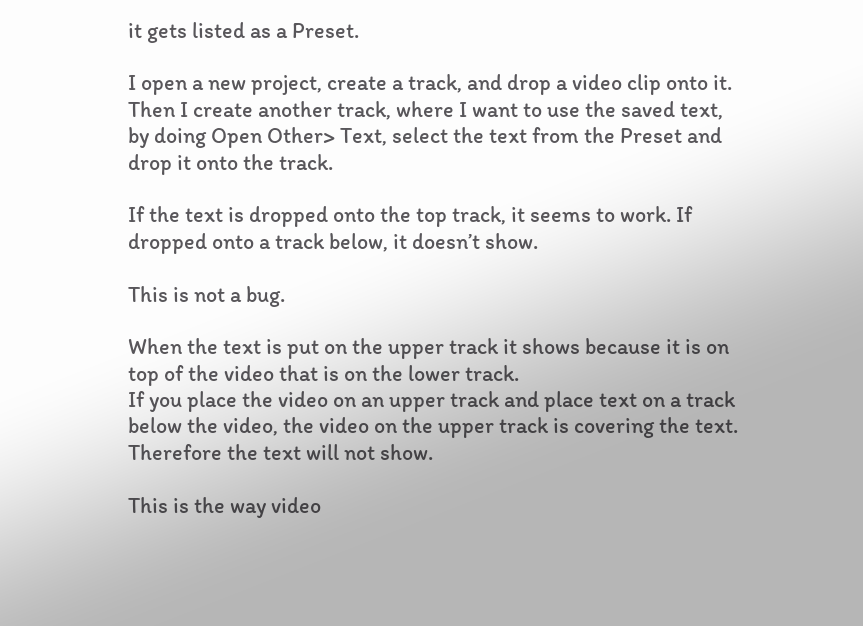it gets listed as a Preset.

I open a new project, create a track, and drop a video clip onto it.
Then I create another track, where I want to use the saved text, by doing Open Other> Text, select the text from the Preset and drop it onto the track.

If the text is dropped onto the top track, it seems to work. If dropped onto a track below, it doesn’t show.

This is not a bug.

When the text is put on the upper track it shows because it is on top of the video that is on the lower track.
If you place the video on an upper track and place text on a track below the video, the video on the upper track is covering the text. Therefore the text will not show.

This is the way video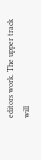editors work. The upper track will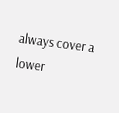always cover a lower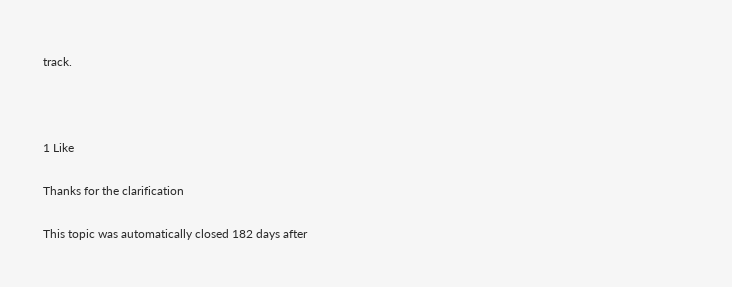track.



1 Like

Thanks for the clarification

This topic was automatically closed 182 days after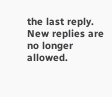the last reply. New replies are no longer allowed.